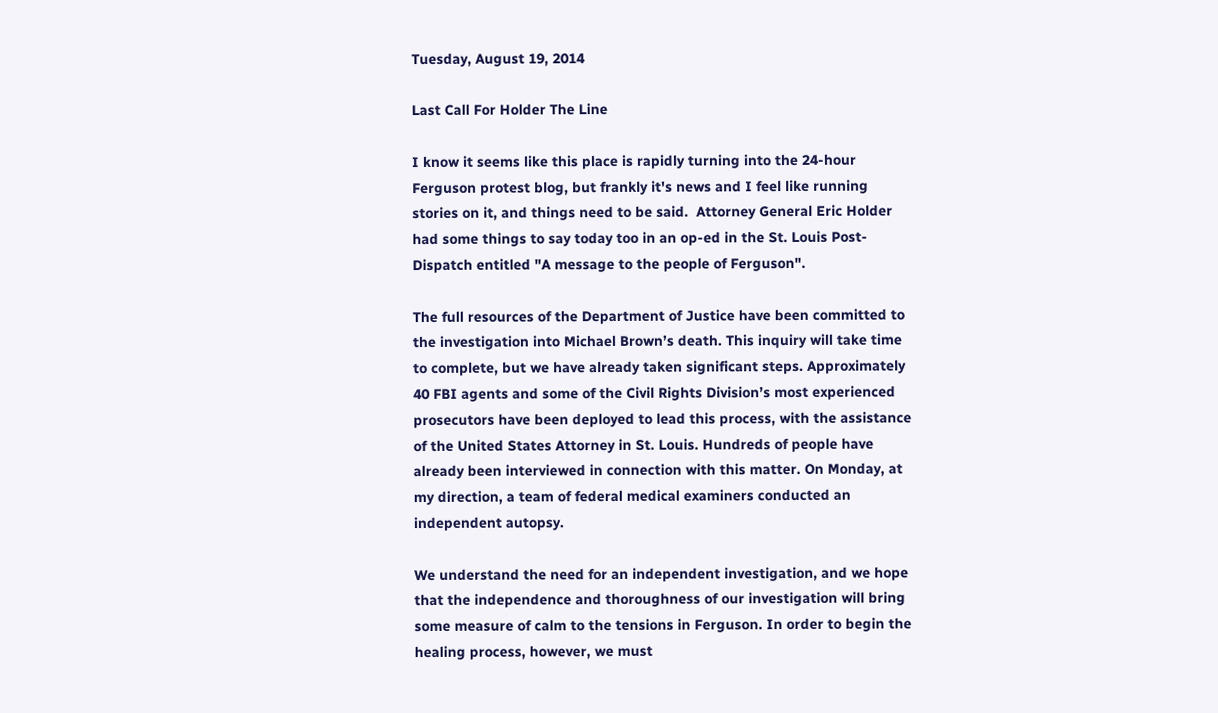Tuesday, August 19, 2014

Last Call For Holder The Line

I know it seems like this place is rapidly turning into the 24-hour Ferguson protest blog, but frankly it's news and I feel like running stories on it, and things need to be said.  Attorney General Eric Holder had some things to say today too in an op-ed in the St. Louis Post-Dispatch entitled "A message to the people of Ferguson".

The full resources of the Department of Justice have been committed to the investigation into Michael Brown’s death. This inquiry will take time to complete, but we have already taken significant steps. Approximately 40 FBI agents and some of the Civil Rights Division’s most experienced prosecutors have been deployed to lead this process, with the assistance of the United States Attorney in St. Louis. Hundreds of people have already been interviewed in connection with this matter. On Monday, at my direction, a team of federal medical examiners conducted an independent autopsy.

We understand the need for an independent investigation, and we hope that the independence and thoroughness of our investigation will bring some measure of calm to the tensions in Ferguson. In order to begin the healing process, however, we must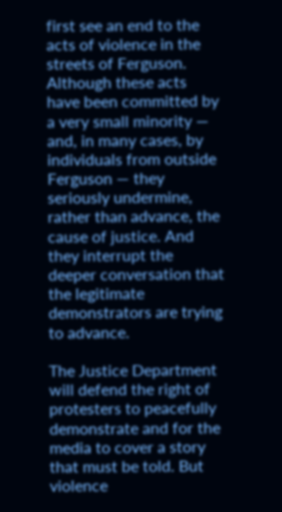first see an end to the acts of violence in the streets of Ferguson. Although these acts have been committed by a very small minority — and, in many cases, by individuals from outside Ferguson — they seriously undermine, rather than advance, the cause of justice. And they interrupt the deeper conversation that the legitimate demonstrators are trying to advance.

The Justice Department will defend the right of protesters to peacefully demonstrate and for the media to cover a story that must be told. But violence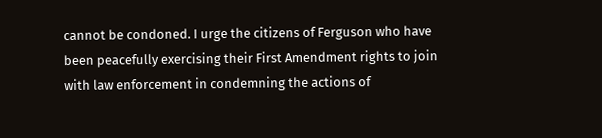cannot be condoned. I urge the citizens of Ferguson who have been peacefully exercising their First Amendment rights to join with law enforcement in condemning the actions of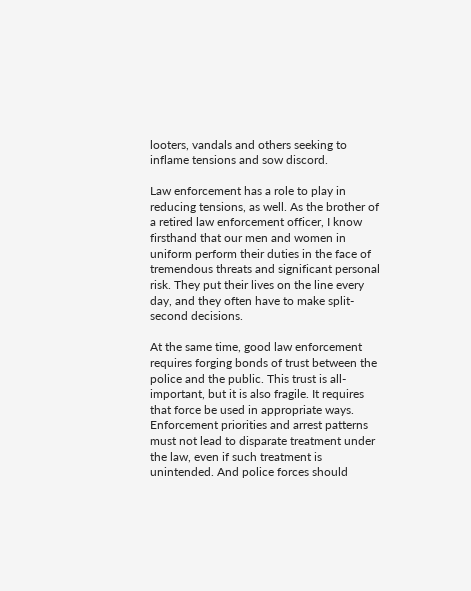looters, vandals and others seeking to inflame tensions and sow discord.

Law enforcement has a role to play in reducing tensions, as well. As the brother of a retired law enforcement officer, I know firsthand that our men and women in uniform perform their duties in the face of tremendous threats and significant personal risk. They put their lives on the line every day, and they often have to make split-second decisions.

At the same time, good law enforcement requires forging bonds of trust between the police and the public. This trust is all-important, but it is also fragile. It requires that force be used in appropriate ways. Enforcement priorities and arrest patterns must not lead to disparate treatment under the law, even if such treatment is unintended. And police forces should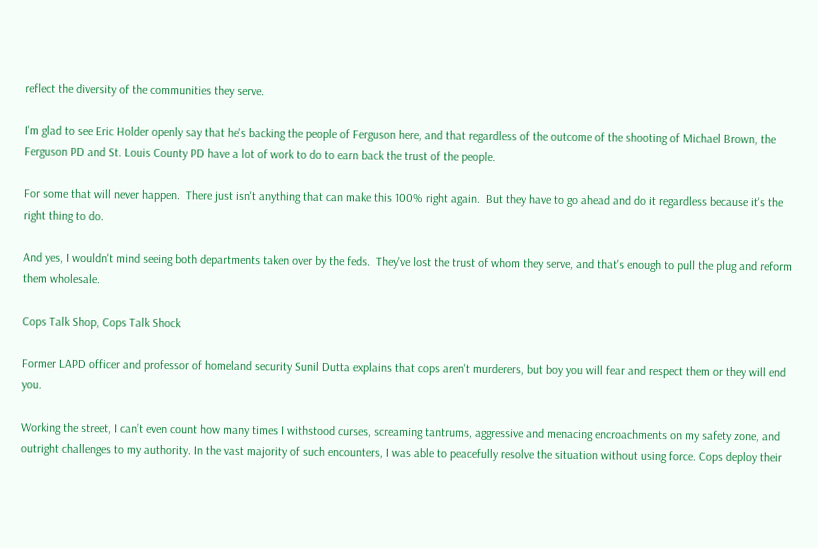reflect the diversity of the communities they serve.

I'm glad to see Eric Holder openly say that he's backing the people of Ferguson here, and that regardless of the outcome of the shooting of Michael Brown, the Ferguson PD and St. Louis County PD have a lot of work to do to earn back the trust of the people.

For some that will never happen.  There just isn't anything that can make this 100% right again.  But they have to go ahead and do it regardless because it's the right thing to do.

And yes, I wouldn't mind seeing both departments taken over by the feds.  They've lost the trust of whom they serve, and that's enough to pull the plug and reform them wholesale.

Cops Talk Shop, Cops Talk Shock

Former LAPD officer and professor of homeland security Sunil Dutta explains that cops aren't murderers, but boy you will fear and respect them or they will end you.

Working the street, I can’t even count how many times I withstood curses, screaming tantrums, aggressive and menacing encroachments on my safety zone, and outright challenges to my authority. In the vast majority of such encounters, I was able to peacefully resolve the situation without using force. Cops deploy their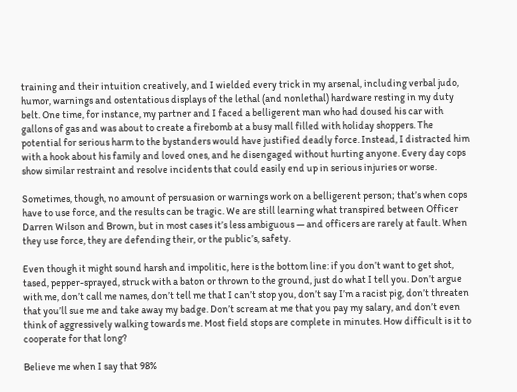training and their intuition creatively, and I wielded every trick in my arsenal, including verbal judo, humor, warnings and ostentatious displays of the lethal (and nonlethal) hardware resting in my duty belt. One time, for instance, my partner and I faced a belligerent man who had doused his car with gallons of gas and was about to create a firebomb at a busy mall filled with holiday shoppers. The potential for serious harm to the bystanders would have justified deadly force. Instead, I distracted him with a hook about his family and loved ones, and he disengaged without hurting anyone. Every day cops show similar restraint and resolve incidents that could easily end up in serious injuries or worse.

Sometimes, though, no amount of persuasion or warnings work on a belligerent person; that’s when cops have to use force, and the results can be tragic. We are still learning what transpired between Officer Darren Wilson and Brown, but in most cases it’s less ambiguous — and officers are rarely at fault. When they use force, they are defending their, or the public’s, safety.

Even though it might sound harsh and impolitic, here is the bottom line: if you don’t want to get shot, tased, pepper-sprayed, struck with a baton or thrown to the ground, just do what I tell you. Don’t argue with me, don’t call me names, don’t tell me that I can’t stop you, don’t say I’m a racist pig, don’t threaten that you’ll sue me and take away my badge. Don’t scream at me that you pay my salary, and don’t even think of aggressively walking towards me. Most field stops are complete in minutes. How difficult is it to cooperate for that long?

Believe me when I say that 98%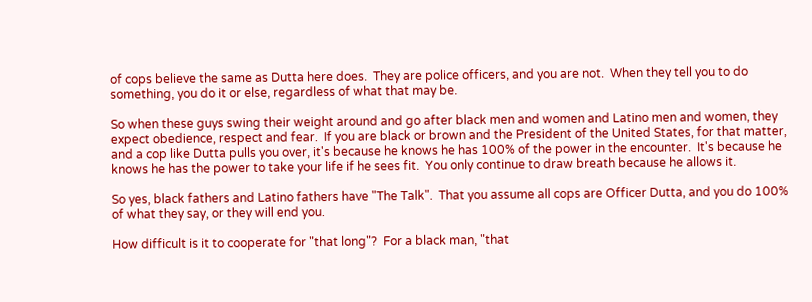of cops believe the same as Dutta here does.  They are police officers, and you are not.  When they tell you to do something, you do it or else, regardless of what that may be.

So when these guys swing their weight around and go after black men and women and Latino men and women, they expect obedience, respect and fear.  If you are black or brown and the President of the United States, for that matter, and a cop like Dutta pulls you over, it's because he knows he has 100% of the power in the encounter.  It's because he knows he has the power to take your life if he sees fit.  You only continue to draw breath because he allows it.

So yes, black fathers and Latino fathers have "The Talk".  That you assume all cops are Officer Dutta, and you do 100% of what they say, or they will end you.

How difficult is it to cooperate for "that long"?  For a black man, "that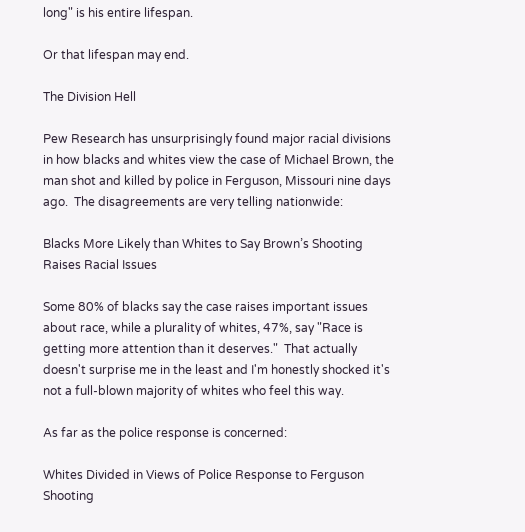long" is his entire lifespan.

Or that lifespan may end.

The Division Hell

Pew Research has unsurprisingly found major racial divisions in how blacks and whites view the case of Michael Brown, the man shot and killed by police in Ferguson, Missouri nine days ago.  The disagreements are very telling nationwide:

Blacks More Likely than Whites to Say Brown’s Shooting Raises Racial Issues

Some 80% of blacks say the case raises important issues about race, while a plurality of whites, 47%, say "Race is getting more attention than it deserves."  That actually doesn't surprise me in the least and I'm honestly shocked it's not a full-blown majority of whites who feel this way.

As far as the police response is concerned:

Whites Divided in Views of Police Response to Ferguson Shooting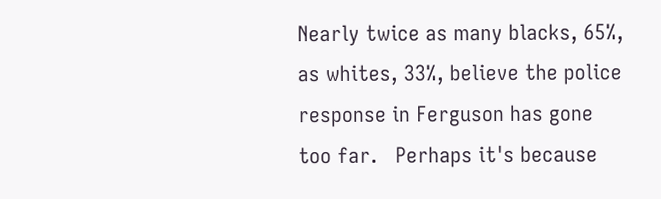Nearly twice as many blacks, 65%, as whites, 33%, believe the police response in Ferguson has gone too far.   Perhaps it's because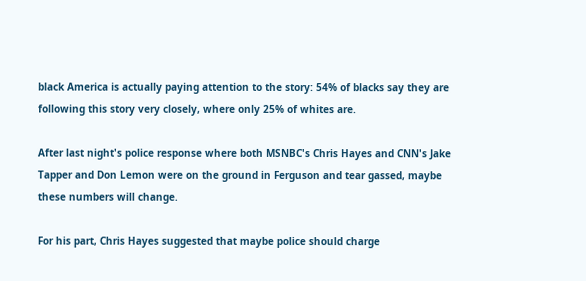black America is actually paying attention to the story: 54% of blacks say they are following this story very closely, where only 25% of whites are.

After last night's police response where both MSNBC's Chris Hayes and CNN's Jake Tapper and Don Lemon were on the ground in Ferguson and tear gassed, maybe these numbers will change.

For his part, Chris Hayes suggested that maybe police should charge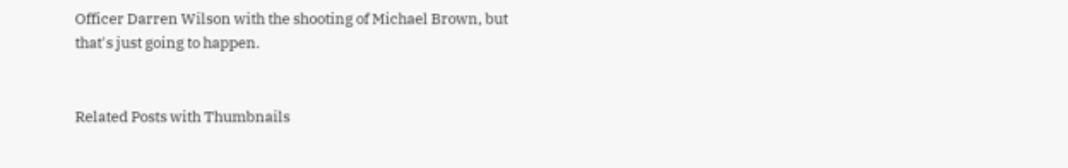Officer Darren Wilson with the shooting of Michael Brown, but that's just going to happen.


Related Posts with Thumbnails